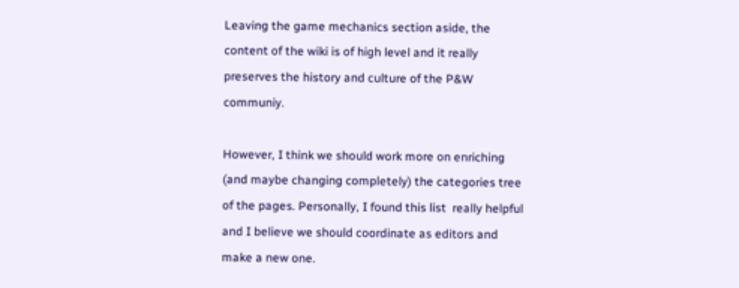Leaving the game mechanics section aside, the content of the wiki is of high level and it really preserves the history and culture of the P&W communiy.

However, I think we should work more on enriching (and maybe changing completely) the categories tree of the pages. Personally, I found this list  really helpful and I believe we should coordinate as editors and make a new one.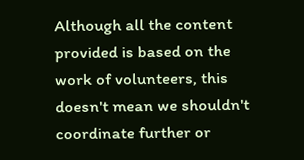Although all the content provided is based on the work of volunteers, this doesn't mean we shouldn't coordinate further or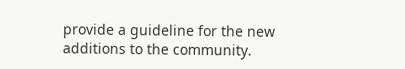provide a guideline for the new additions to the community.